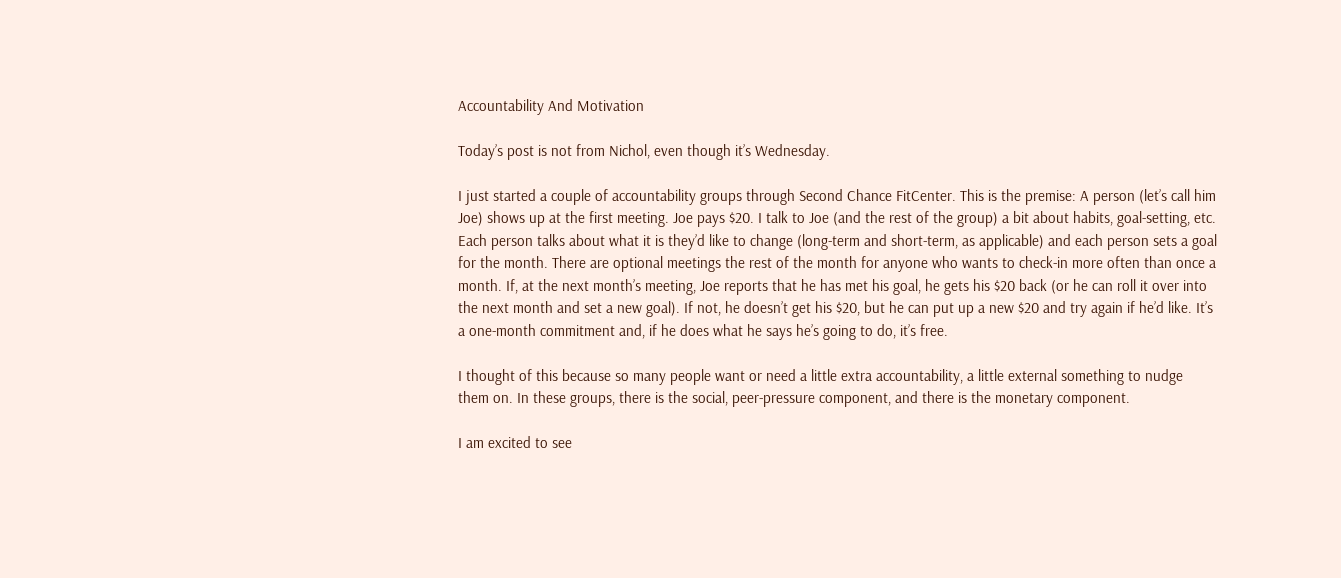Accountability And Motivation

Today’s post is not from Nichol, even though it’s Wednesday.

I just started a couple of accountability groups through Second Chance FitCenter. This is the premise: A person (let’s call him Joe) shows up at the first meeting. Joe pays $20. I talk to Joe (and the rest of the group) a bit about habits, goal-setting, etc. Each person talks about what it is they’d like to change (long-term and short-term, as applicable) and each person sets a goal for the month. There are optional meetings the rest of the month for anyone who wants to check-in more often than once a month. If, at the next month’s meeting, Joe reports that he has met his goal, he gets his $20 back (or he can roll it over into the next month and set a new goal). If not, he doesn’t get his $20, but he can put up a new $20 and try again if he’d like. It’s a one-month commitment and, if he does what he says he’s going to do, it’s free.

I thought of this because so many people want or need a little extra accountability, a little external something to nudge them on. In these groups, there is the social, peer-pressure component, and there is the monetary component.

I am excited to see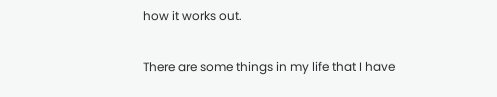how it works out.

There are some things in my life that I have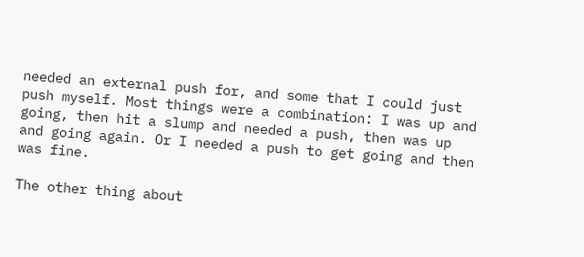needed an external push for, and some that I could just push myself. Most things were a combination: I was up and going, then hit a slump and needed a push, then was up and going again. Or I needed a push to get going and then was fine.

The other thing about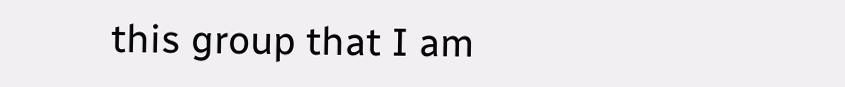this group that I am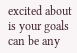excited about is your goals can be any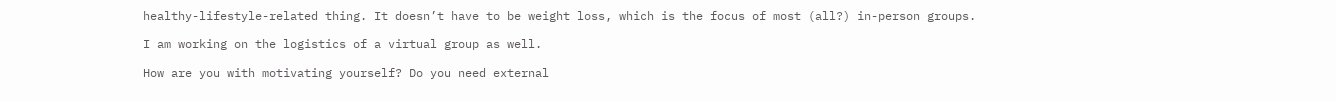healthy-lifestyle-related thing. It doesn’t have to be weight loss, which is the focus of most (all?) in-person groups.

I am working on the logistics of a virtual group as well.

How are you with motivating yourself? Do you need external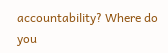accountability? Where do you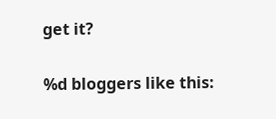get it?

%d bloggers like this: